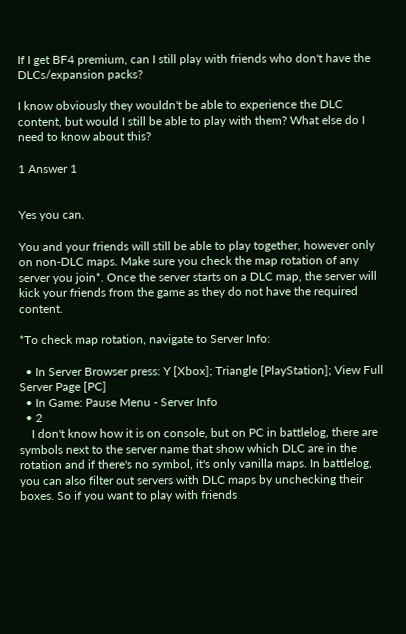If I get BF4 premium, can I still play with friends who don't have the DLCs/expansion packs?

I know obviously they wouldn't be able to experience the DLC content, but would I still be able to play with them? What else do I need to know about this?

1 Answer 1


Yes you can.

You and your friends will still be able to play together, however only on non-DLC maps. Make sure you check the map rotation of any server you join*. Once the server starts on a DLC map, the server will kick your friends from the game as they do not have the required content.

*To check map rotation, navigate to Server Info:

  • In Server Browser press: Y [Xbox]; Triangle [PlayStation]; View Full Server Page [PC]
  • In Game: Pause Menu - Server Info
  • 2
    I don't know how it is on console, but on PC in battlelog, there are symbols next to the server name that show which DLC are in the rotation and if there's no symbol, it's only vanilla maps. In battlelog, you can also filter out servers with DLC maps by unchecking their boxes. So if you want to play with friends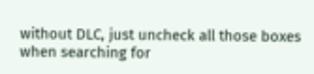without DLC, just uncheck all those boxes when searching for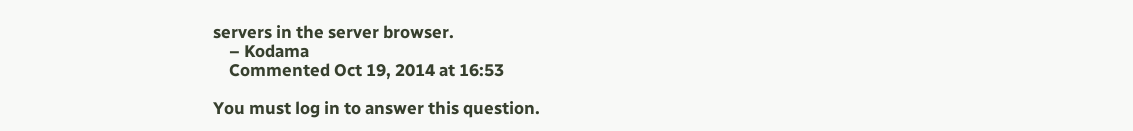servers in the server browser.
    – Kodama
    Commented Oct 19, 2014 at 16:53

You must log in to answer this question.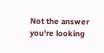Not the answer you're looking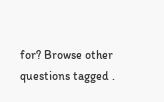for? Browse other questions tagged .